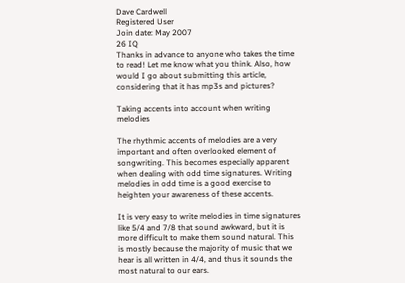Dave Cardwell
Registered User
Join date: May 2007
26 IQ
Thanks in advance to anyone who takes the time to read! Let me know what you think. Also, how would I go about submitting this article, considering that it has mp3s and pictures?

Taking accents into account when writing melodies

The rhythmic accents of melodies are a very important and often overlooked element of songwriting. This becomes especially apparent when dealing with odd time signatures. Writing melodies in odd time is a good exercise to heighten your awareness of these accents.

It is very easy to write melodies in time signatures like 5/4 and 7/8 that sound awkward, but it is more difficult to make them sound natural. This is mostly because the majority of music that we hear is all written in 4/4, and thus it sounds the most natural to our ears.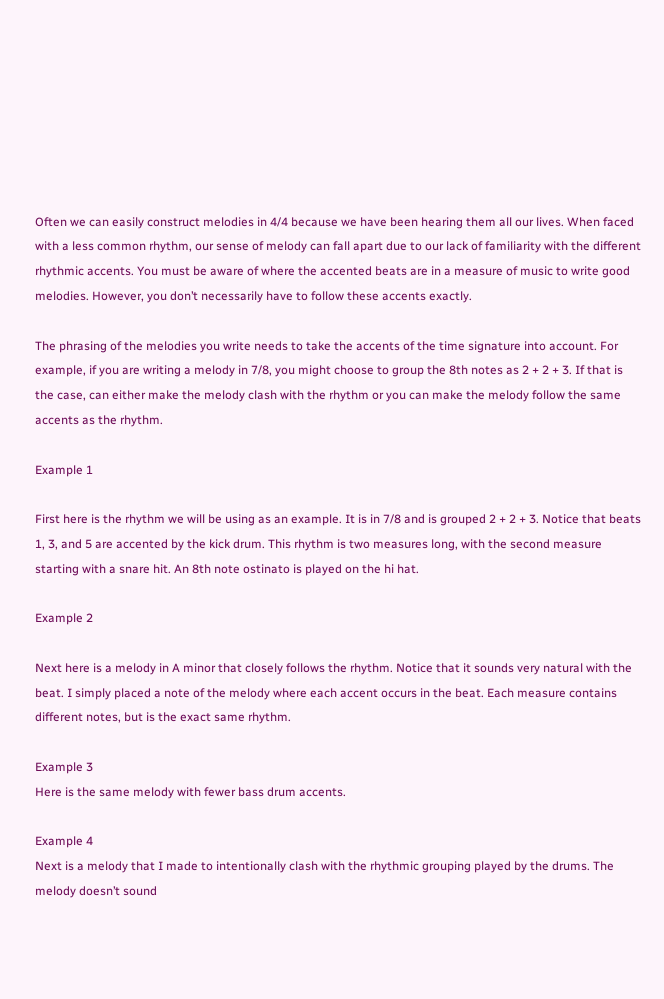Often we can easily construct melodies in 4/4 because we have been hearing them all our lives. When faced with a less common rhythm, our sense of melody can fall apart due to our lack of familiarity with the different rhythmic accents. You must be aware of where the accented beats are in a measure of music to write good melodies. However, you don’t necessarily have to follow these accents exactly.

The phrasing of the melodies you write needs to take the accents of the time signature into account. For example, if you are writing a melody in 7/8, you might choose to group the 8th notes as 2 + 2 + 3. If that is the case, can either make the melody clash with the rhythm or you can make the melody follow the same accents as the rhythm.

Example 1

First here is the rhythm we will be using as an example. It is in 7/8 and is grouped 2 + 2 + 3. Notice that beats 1, 3, and 5 are accented by the kick drum. This rhythm is two measures long, with the second measure starting with a snare hit. An 8th note ostinato is played on the hi hat.

Example 2

Next here is a melody in A minor that closely follows the rhythm. Notice that it sounds very natural with the beat. I simply placed a note of the melody where each accent occurs in the beat. Each measure contains different notes, but is the exact same rhythm.

Example 3
Here is the same melody with fewer bass drum accents.

Example 4
Next is a melody that I made to intentionally clash with the rhythmic grouping played by the drums. The melody doesn’t sound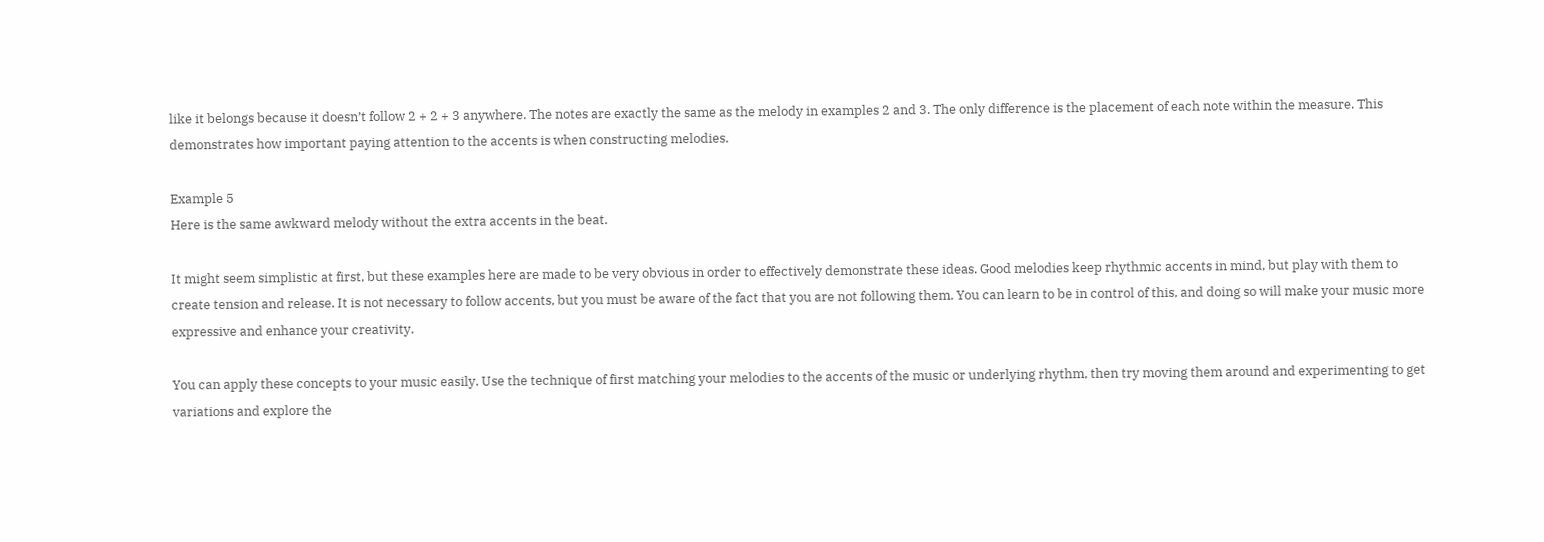like it belongs because it doesn’t follow 2 + 2 + 3 anywhere. The notes are exactly the same as the melody in examples 2 and 3. The only difference is the placement of each note within the measure. This demonstrates how important paying attention to the accents is when constructing melodies.

Example 5
Here is the same awkward melody without the extra accents in the beat.

It might seem simplistic at first, but these examples here are made to be very obvious in order to effectively demonstrate these ideas. Good melodies keep rhythmic accents in mind, but play with them to create tension and release. It is not necessary to follow accents, but you must be aware of the fact that you are not following them. You can learn to be in control of this, and doing so will make your music more expressive and enhance your creativity.

You can apply these concepts to your music easily. Use the technique of first matching your melodies to the accents of the music or underlying rhythm, then try moving them around and experimenting to get variations and explore the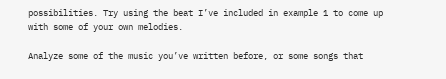possibilities. Try using the beat I’ve included in example 1 to come up with some of your own melodies.

Analyze some of the music you’ve written before, or some songs that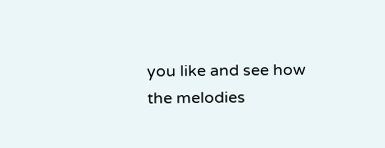you like and see how the melodies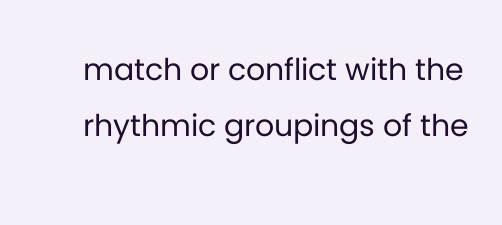match or conflict with the rhythmic groupings of the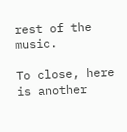rest of the music.

To close, here is another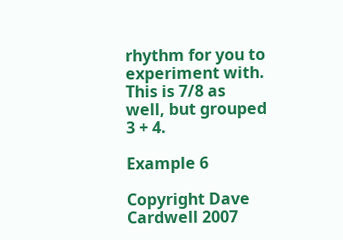rhythm for you to experiment with. This is 7/8 as well, but grouped 3 + 4.

Example 6

Copyright Dave Cardwell 2007